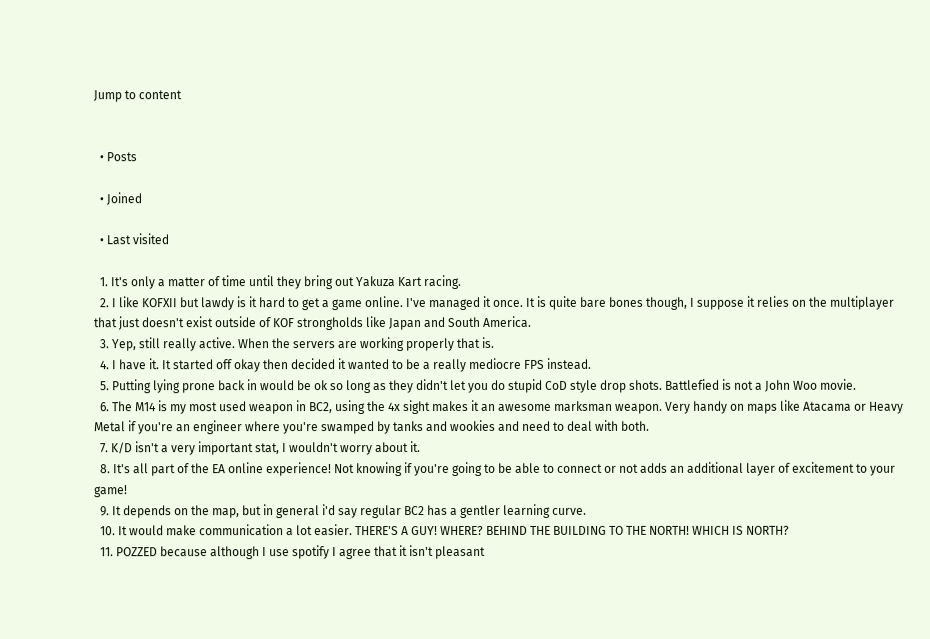Jump to content


  • Posts

  • Joined

  • Last visited

  1. It's only a matter of time until they bring out Yakuza Kart racing.
  2. I like KOFXII but lawdy is it hard to get a game online. I've managed it once. It is quite bare bones though, I suppose it relies on the multiplayer that just doesn't exist outside of KOF strongholds like Japan and South America.
  3. Yep, still really active. When the servers are working properly that is.
  4. I have it. It started off okay then decided it wanted to be a really mediocre FPS instead.
  5. Putting lying prone back in would be ok so long as they didn't let you do stupid CoD style drop shots. Battlefied is not a John Woo movie.
  6. The M14 is my most used weapon in BC2, using the 4x sight makes it an awesome marksman weapon. Very handy on maps like Atacama or Heavy Metal if you're an engineer where you're swamped by tanks and wookies and need to deal with both.
  7. K/D isn't a very important stat, I wouldn't worry about it.
  8. It's all part of the EA online experience! Not knowing if you're going to be able to connect or not adds an additional layer of excitement to your game!
  9. It depends on the map, but in general i'd say regular BC2 has a gentler learning curve.
  10. It would make communication a lot easier. THERE'S A GUY! WHERE? BEHIND THE BUILDING TO THE NORTH! WHICH IS NORTH?
  11. POZZED because although I use spotify I agree that it isn't pleasant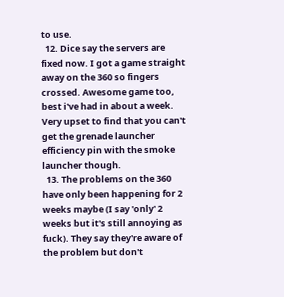to use.
  12. Dice say the servers are fixed now. I got a game straight away on the 360 so fingers crossed. Awesome game too, best i've had in about a week. Very upset to find that you can't get the grenade launcher efficiency pin with the smoke launcher though.
  13. The problems on the 360 have only been happening for 2 weeks maybe (I say 'only' 2 weeks but it's still annoying as fuck). They say they're aware of the problem but don't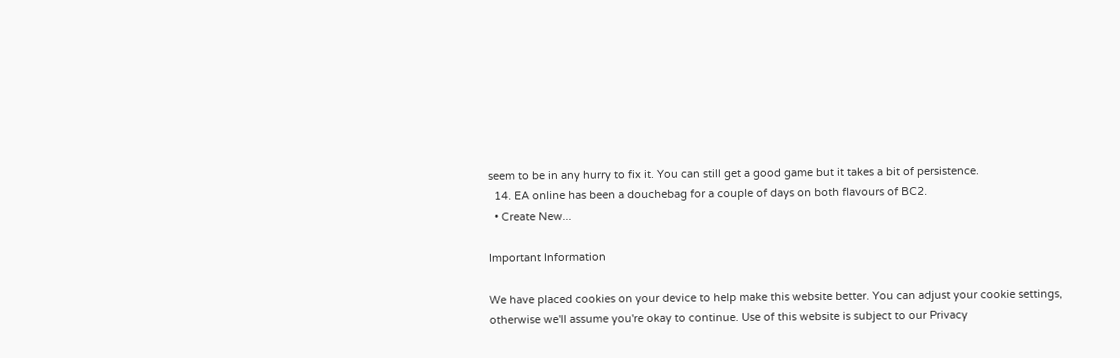seem to be in any hurry to fix it. You can still get a good game but it takes a bit of persistence.
  14. EA online has been a douchebag for a couple of days on both flavours of BC2.
  • Create New...

Important Information

We have placed cookies on your device to help make this website better. You can adjust your cookie settings, otherwise we'll assume you're okay to continue. Use of this website is subject to our Privacy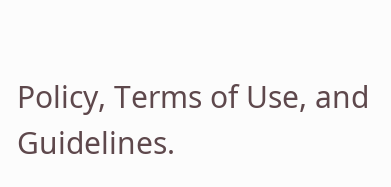Policy, Terms of Use, and Guidelines.